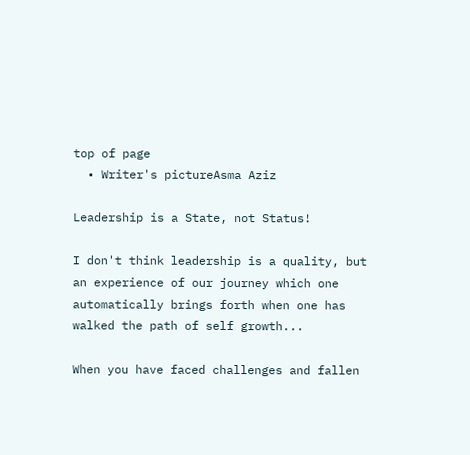top of page
  • Writer's pictureAsma Aziz

Leadership is a State, not Status!

I don't think leadership is a quality, but an experience of our journey which one automatically brings forth when one has walked the path of self growth...

When you have faced challenges and fallen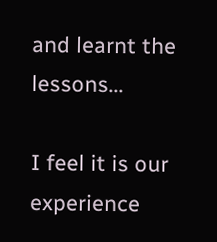and learnt the lessons...

I feel it is our experience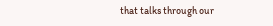that talks through our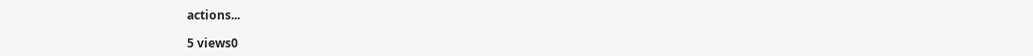actions...

5 views0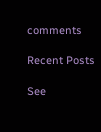comments

Recent Posts

See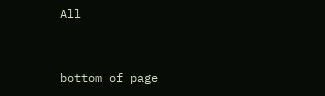All


bottom of page